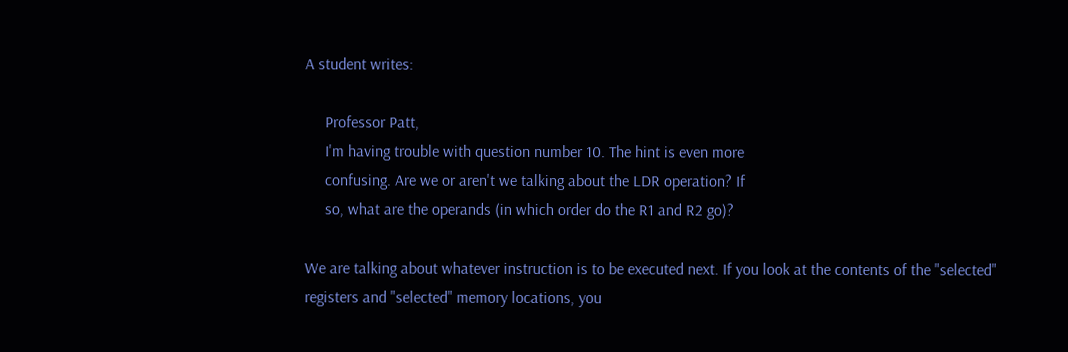A student writes:

     Professor Patt,
     I'm having trouble with question number 10. The hint is even more
     confusing. Are we or aren't we talking about the LDR operation? If
     so, what are the operands (in which order do the R1 and R2 go)?

We are talking about whatever instruction is to be executed next. If you look at the contents of the "selected" registers and "selected" memory locations, you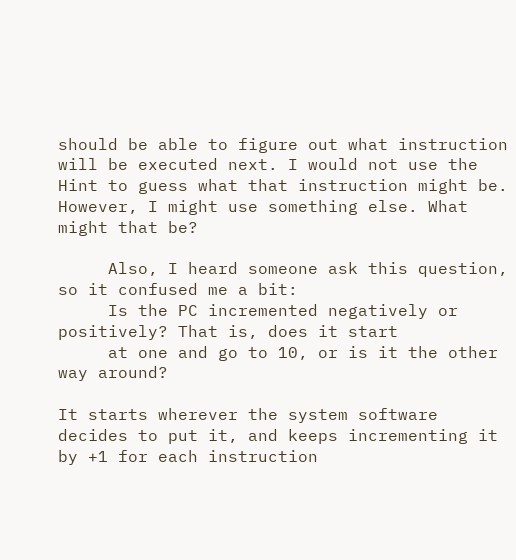should be able to figure out what instruction will be executed next. I would not use the Hint to guess what that instruction might be. However, I might use something else. What might that be?

     Also, I heard someone ask this question, so it confused me a bit:
     Is the PC incremented negatively or positively? That is, does it start
     at one and go to 10, or is it the other way around?

It starts wherever the system software decides to put it, and keeps incrementing it by +1 for each instruction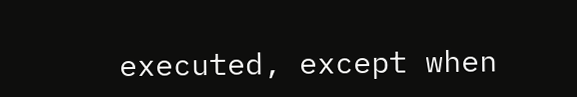executed, except when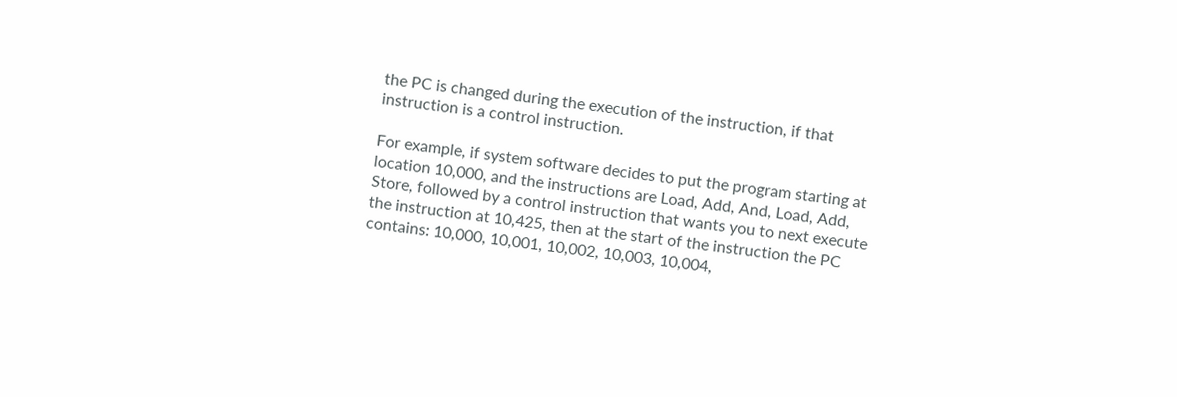the PC is changed during the execution of the instruction, if that instruction is a control instruction.

For example, if system software decides to put the program starting at location 10,000, and the instructions are Load, Add, And, Load, Add, Store, followed by a control instruction that wants you to next execute the instruction at 10,425, then at the start of the instruction the PC contains: 10,000, 10,001, 10,002, 10,003, 10,004,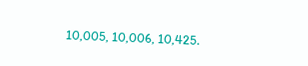10,005, 10,006, 10,425.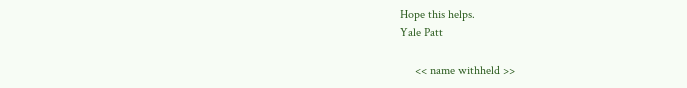Hope this helps.
Yale Patt

     << name withheld >>